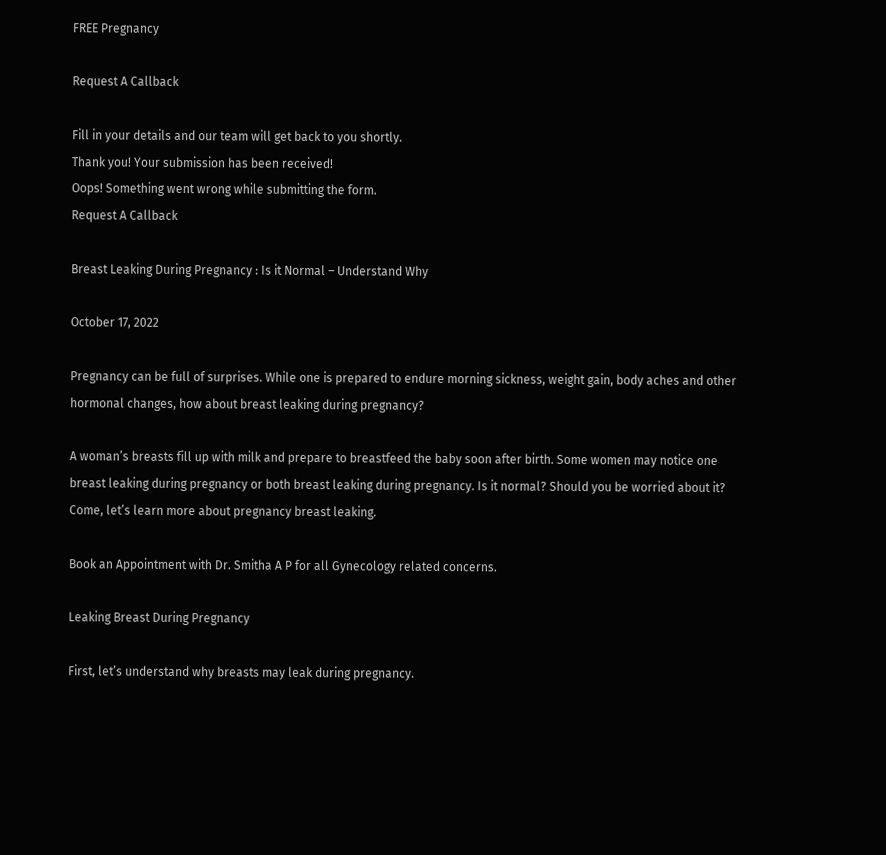FREE Pregnancy

Request A Callback

Fill in your details and our team will get back to you shortly.
Thank you! Your submission has been received!
Oops! Something went wrong while submitting the form.
Request A Callback

Breast Leaking During Pregnancy : Is it Normal – Understand Why

October 17, 2022

Pregnancy can be full of surprises. While one is prepared to endure morning sickness, weight gain, body aches and other hormonal changes, how about breast leaking during pregnancy?

A woman’s breasts fill up with milk and prepare to breastfeed the baby soon after birth. Some women may notice one breast leaking during pregnancy or both breast leaking during pregnancy. Is it normal? Should you be worried about it? Come, let’s learn more about pregnancy breast leaking.

Book an Appointment with Dr. Smitha A P for all Gynecology related concerns.

Leaking Breast During Pregnancy

First, let’s understand why breasts may leak during pregnancy.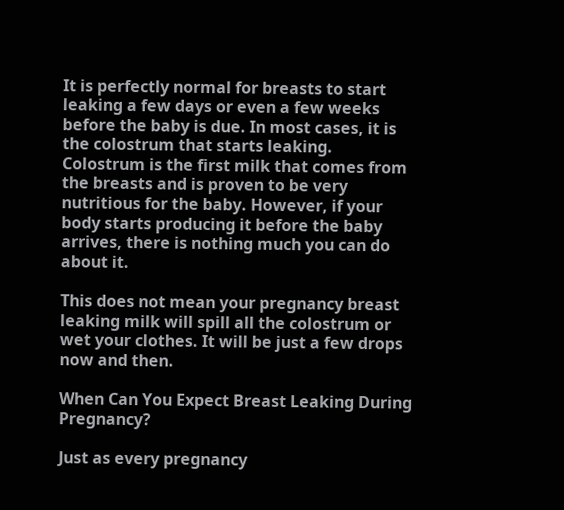It is perfectly normal for breasts to start leaking a few days or even a few weeks before the baby is due. In most cases, it is the colostrum that starts leaking. Colostrum is the first milk that comes from the breasts and is proven to be very nutritious for the baby. However, if your body starts producing it before the baby arrives, there is nothing much you can do about it.

This does not mean your pregnancy breast leaking milk will spill all the colostrum or wet your clothes. It will be just a few drops now and then.

When Can You Expect Breast Leaking During Pregnancy?

Just as every pregnancy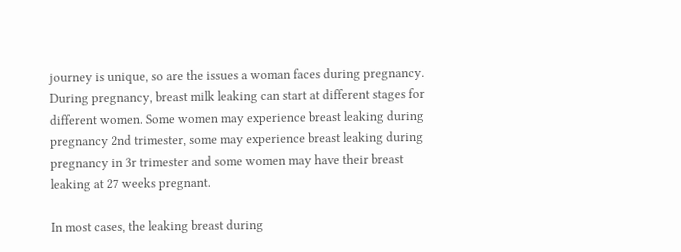journey is unique, so are the issues a woman faces during pregnancy. During pregnancy, breast milk leaking can start at different stages for different women. Some women may experience breast leaking during pregnancy 2nd trimester, some may experience breast leaking during pregnancy in 3r trimester and some women may have their breast leaking at 27 weeks pregnant.

In most cases, the leaking breast during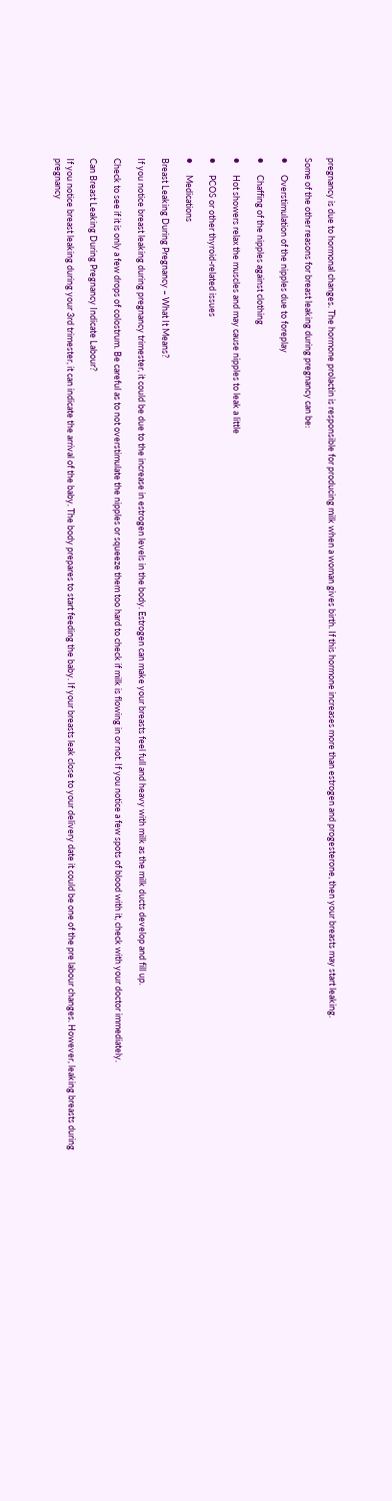pregnancy is due to hormonal changes. The hormone prolactin is responsible for producing milk when a woman gives birth. If this hormone increases more than estrogen and progesterone, then your breasts may start leaking.

Some of the other reasons for breast leaking during pregnancy can be:

●      Overstimulation of the nipples due to foreplay

●      Chaffing of the nipples against clothing

●      Hot showers relax the muscles and may cause nipples to leak a little

●      PCOS or other thyroid-related issues

●      Medications

Breast Leaking During Pregnancy – What It Means?

If you notice breast leaking during pregnancy trimester, it could be due to the increase in estrogen levels in the body. Estrogen can make your breasts feel full and heavy with milk as the milk ducts develop and fill up.

Check to see if it is only a few drops of colostrum. Be careful as to not overstimulate the nipples or squeeze them too hard to check if milk is flowing in or not. If you notice a few spots of blood with it, check with your doctor immediately.

Can Breast Leaking During Pregnancy Indicate Labour?

If you notice breast leaking during your 3rd trimester, it can indicate the arrival of the baby. The body prepares to start feeding the baby. If your breasts leak close to your delivery date it could be one of the pre labour changes. However, leaking breasts during pregnancy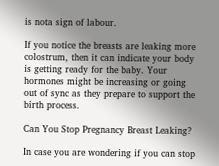is nota sign of labour.

If you notice the breasts are leaking more colostrum, then it can indicate your body is getting ready for the baby. Your hormones might be increasing or going out of sync as they prepare to support the birth process.

Can You Stop Pregnancy Breast Leaking?

In case you are wondering if you can stop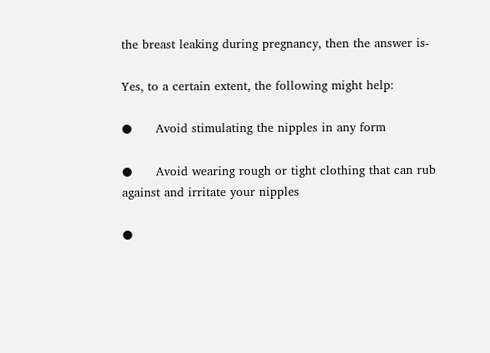the breast leaking during pregnancy, then the answer is-

Yes, to a certain extent, the following might help:

●      Avoid stimulating the nipples in any form

●      Avoid wearing rough or tight clothing that can rub against and irritate your nipples

●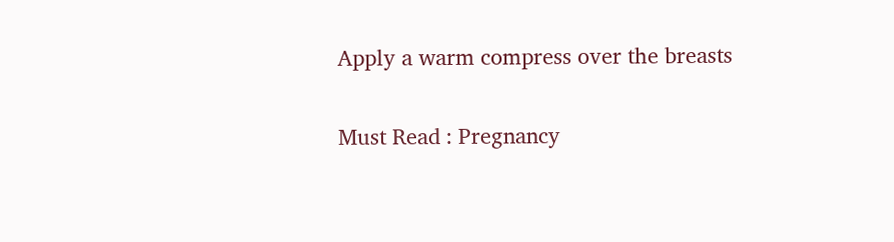Apply a warm compress over the breasts

Must Read : Pregnancy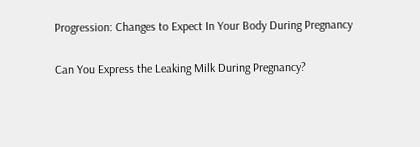Progression: Changes to Expect In Your Body During Pregnancy

Can You Express the Leaking Milk During Pregnancy?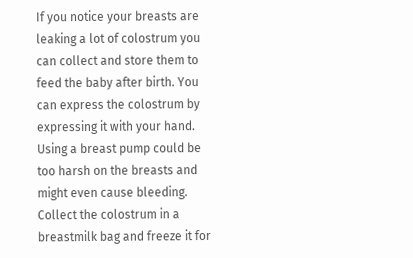If you notice your breasts are leaking a lot of colostrum you can collect and store them to feed the baby after birth. You can express the colostrum by expressing it with your hand. Using a breast pump could be too harsh on the breasts and might even cause bleeding. Collect the colostrum in a breastmilk bag and freeze it for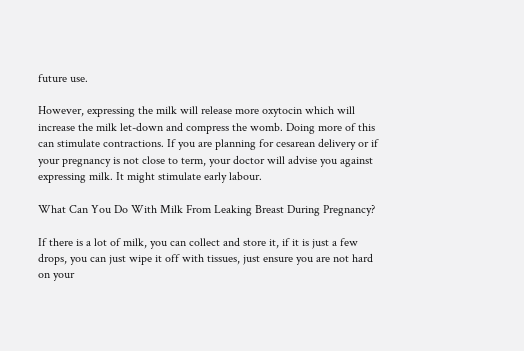future use.

However, expressing the milk will release more oxytocin which will increase the milk let-down and compress the womb. Doing more of this can stimulate contractions. If you are planning for cesarean delivery or if your pregnancy is not close to term, your doctor will advise you against expressing milk. It might stimulate early labour.

What Can You Do With Milk From Leaking Breast During Pregnancy?

If there is a lot of milk, you can collect and store it, if it is just a few drops, you can just wipe it off with tissues, just ensure you are not hard on your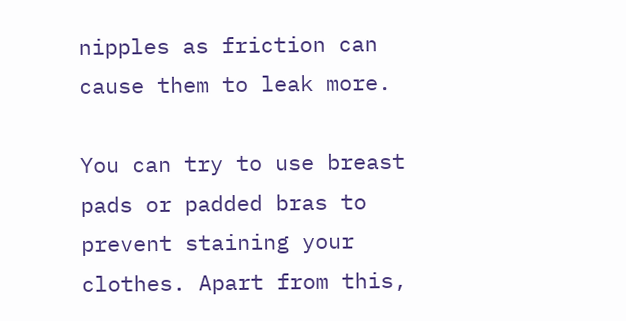nipples as friction can cause them to leak more.

You can try to use breast pads or padded bras to prevent staining your clothes. Apart from this,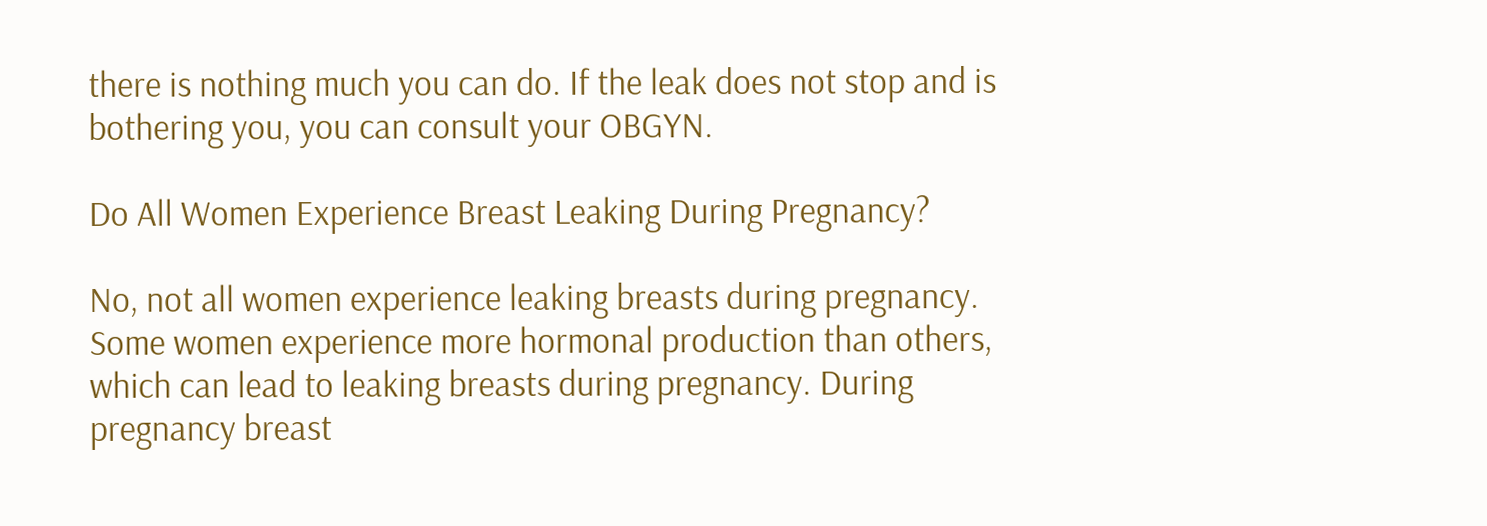there is nothing much you can do. If the leak does not stop and is bothering you, you can consult your OBGYN.

Do All Women Experience Breast Leaking During Pregnancy?

No, not all women experience leaking breasts during pregnancy. Some women experience more hormonal production than others, which can lead to leaking breasts during pregnancy. During pregnancy breast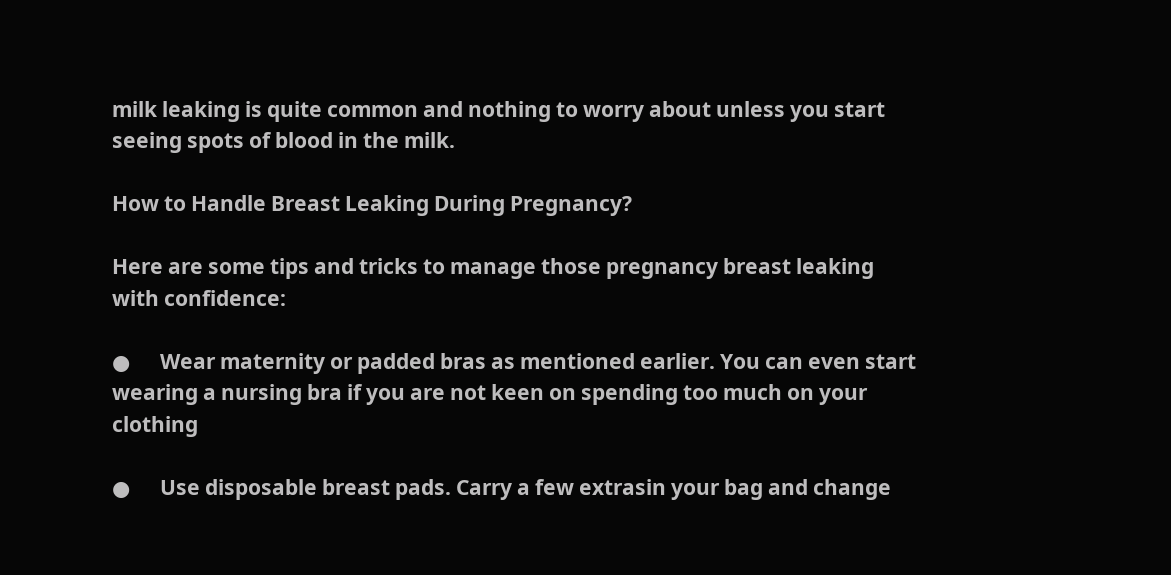milk leaking is quite common and nothing to worry about unless you start seeing spots of blood in the milk.

How to Handle Breast Leaking During Pregnancy?

Here are some tips and tricks to manage those pregnancy breast leaking with confidence:

●      Wear maternity or padded bras as mentioned earlier. You can even start wearing a nursing bra if you are not keen on spending too much on your clothing

●      Use disposable breast pads. Carry a few extrasin your bag and change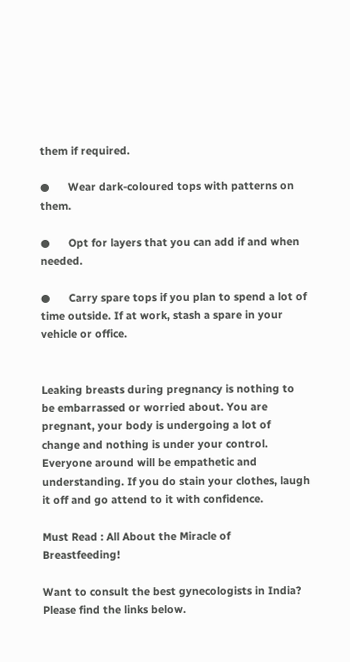them if required.

●      Wear dark-coloured tops with patterns on them.

●      Opt for layers that you can add if and when needed.

●      Carry spare tops if you plan to spend a lot of time outside. If at work, stash a spare in your vehicle or office.


Leaking breasts during pregnancy is nothing to be embarrassed or worried about. You are pregnant, your body is undergoing a lot of change and nothing is under your control. Everyone around will be empathetic and understanding. If you do stain your clothes, laugh it off and go attend to it with confidence.

Must Read : All About the Miracle of Breastfeeding!

Want to consult the best gynecologists in India? Please find the links below.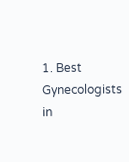1. Best Gynecologists in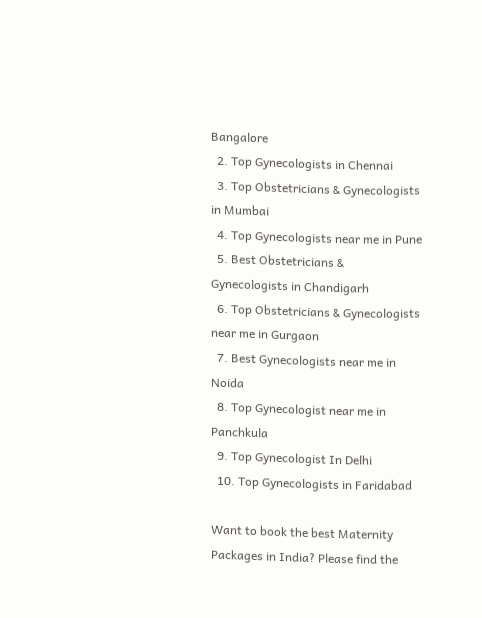Bangalore
  2. Top Gynecologists in Chennai
  3. Top Obstetricians & Gynecologists in Mumbai
  4. Top Gynecologists near me in Pune
  5. Best Obstetricians & Gynecologists in Chandigarh
  6. Top Obstetricians & Gynecologists near me in Gurgaon
  7. Best Gynecologists near me in Noida
  8. Top Gynecologist near me in Panchkula
  9. Top Gynecologist In Delhi
  10. Top Gynecologists in Faridabad

Want to book the best Maternity Packages in India? Please find the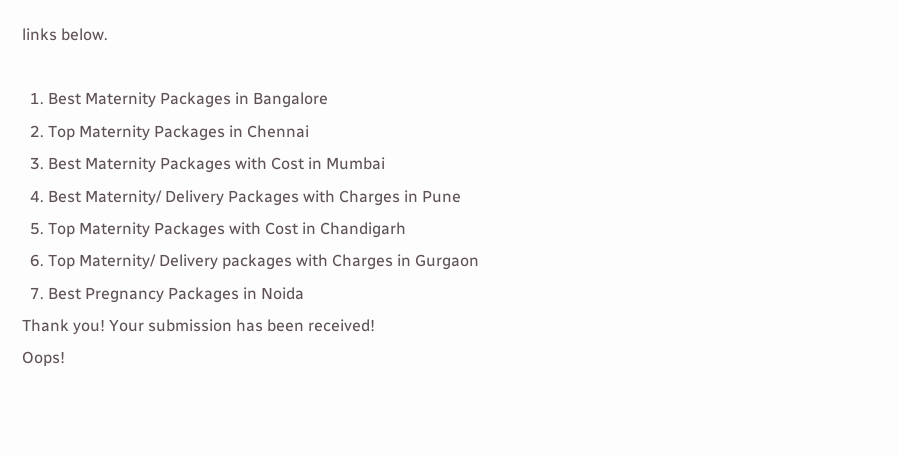links below.

  1. Best Maternity Packages in Bangalore
  2. Top Maternity Packages in Chennai
  3. Best Maternity Packages with Cost in Mumbai
  4. Best Maternity/ Delivery Packages with Charges in Pune
  5. Top Maternity Packages with Cost in Chandigarh
  6. Top Maternity/ Delivery packages with Charges in Gurgaon
  7. Best Pregnancy Packages in Noida
Thank you! Your submission has been received!
Oops!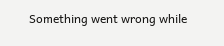Something went wrong while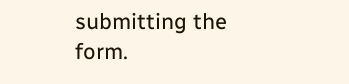submitting the form.